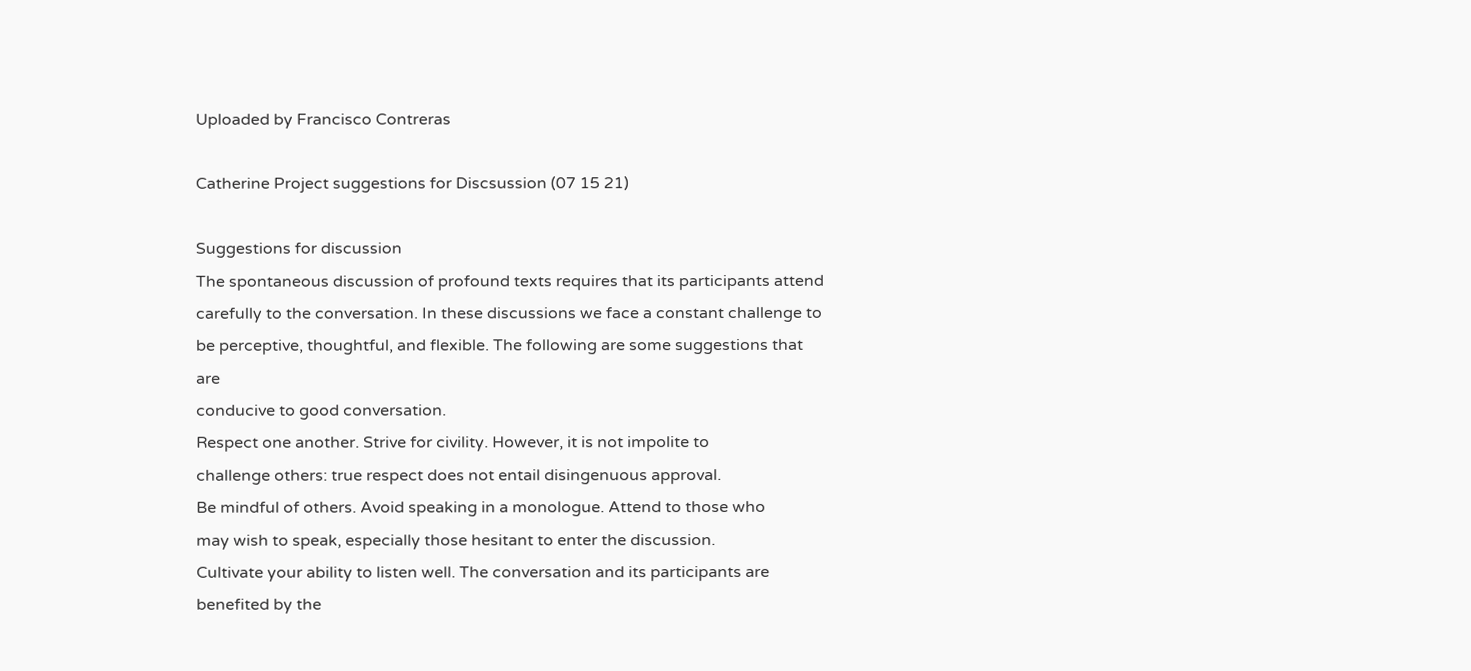Uploaded by Francisco Contreras

Catherine Project suggestions for Discsussion (07 15 21)

Suggestions for discussion
The spontaneous discussion of profound texts requires that its participants attend
carefully to the conversation. In these discussions we face a constant challenge to
be perceptive, thoughtful, and flexible. The following are some suggestions that are
conducive to good conversation.
Respect one another. Strive for civility. However, it is not impolite to
challenge others: true respect does not entail disingenuous approval.
Be mindful of others. Avoid speaking in a monologue. Attend to those who
may wish to speak, especially those hesitant to enter the discussion.
Cultivate your ability to listen well. The conversation and its participants are
benefited by the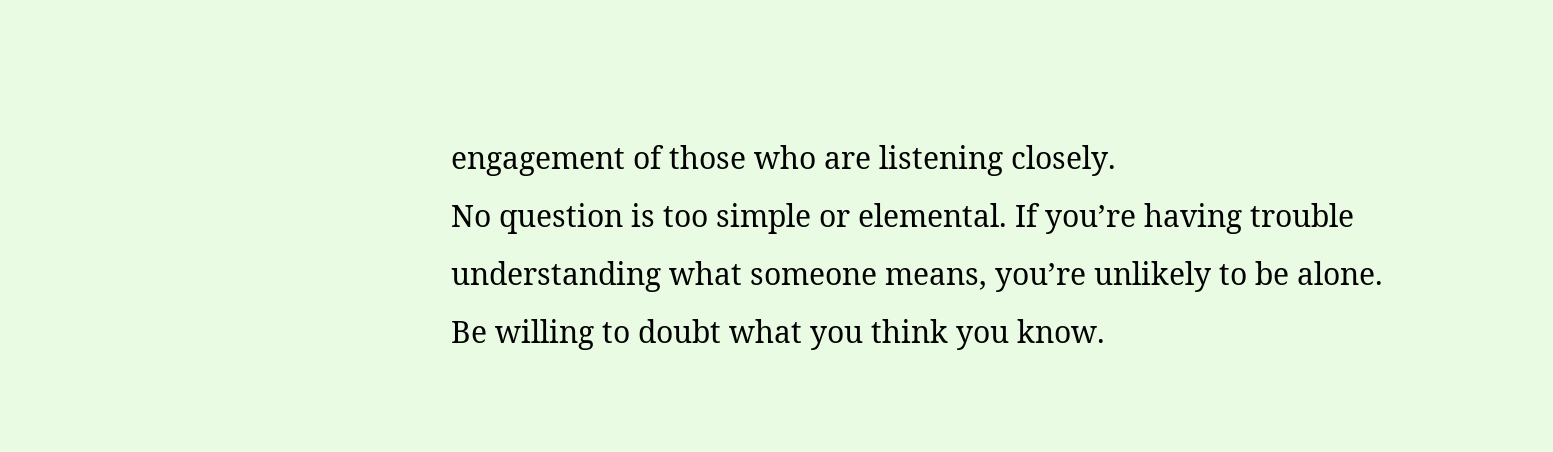engagement of those who are listening closely.
No question is too simple or elemental. If you’re having trouble
understanding what someone means, you’re unlikely to be alone.
Be willing to doubt what you think you know.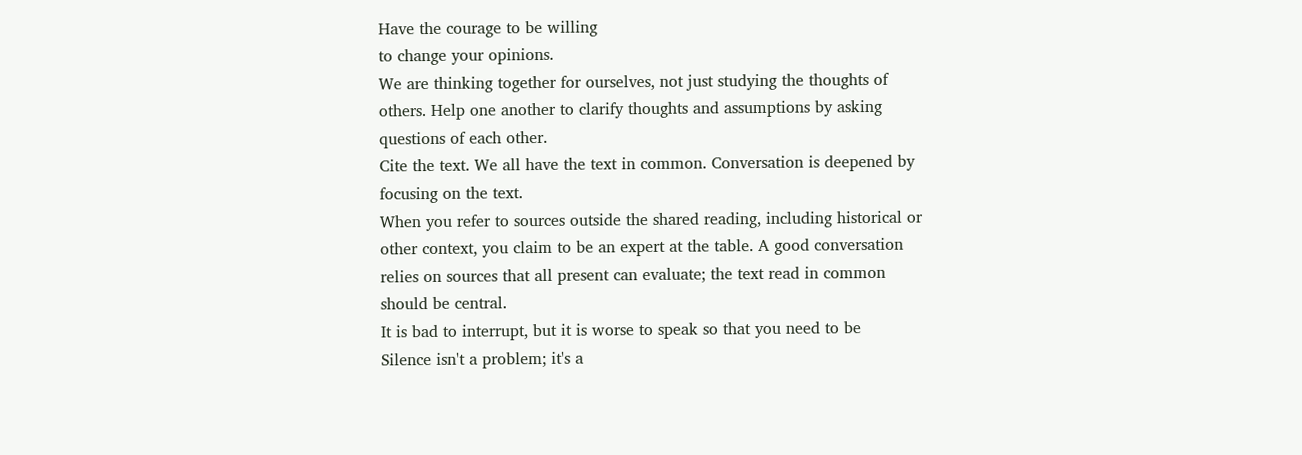Have the courage to be willing
to change your opinions.
We are thinking together for ourselves, not just studying the thoughts of
others. Help one another to clarify thoughts and assumptions by asking
questions of each other.
Cite the text. We all have the text in common. Conversation is deepened by
focusing on the text.
When you refer to sources outside the shared reading, including historical or
other context, you claim to be an expert at the table. A good conversation
relies on sources that all present can evaluate; the text read in common
should be central.
It is bad to interrupt, but it is worse to speak so that you need to be
Silence isn't a problem; it's a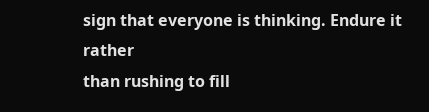sign that everyone is thinking. Endure it rather
than rushing to fill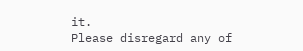it.
Please disregard any of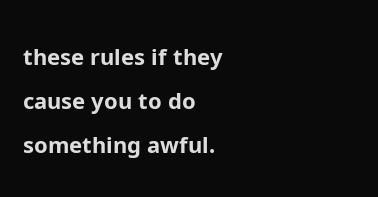these rules if they cause you to do something awful.